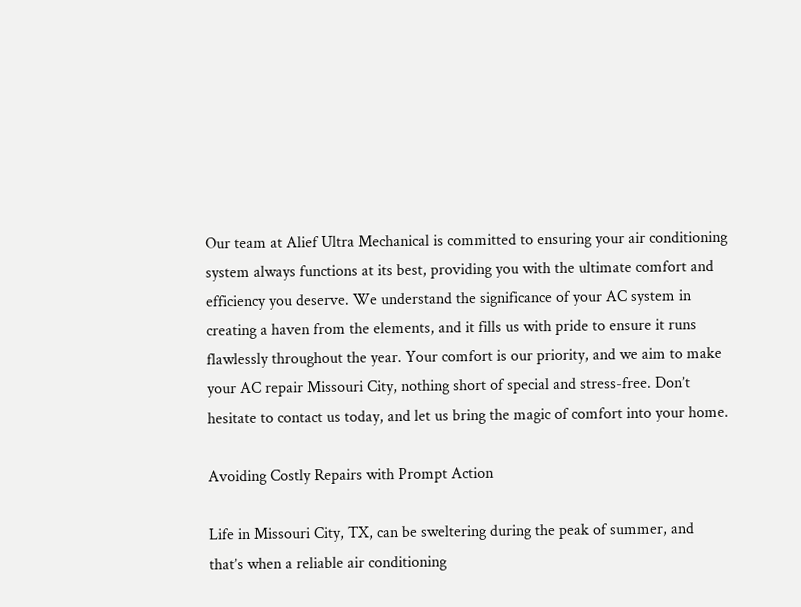Our team at Alief Ultra Mechanical is committed to ensuring your air conditioning system always functions at its best, providing you with the ultimate comfort and efficiency you deserve. We understand the significance of your AC system in creating a haven from the elements, and it fills us with pride to ensure it runs flawlessly throughout the year. Your comfort is our priority, and we aim to make your AC repair Missouri City, nothing short of special and stress-free. Don’t hesitate to contact us today, and let us bring the magic of comfort into your home.

Avoiding Costly Repairs with Prompt Action

Life in Missouri City, TX, can be sweltering during the peak of summer, and that’s when a reliable air conditioning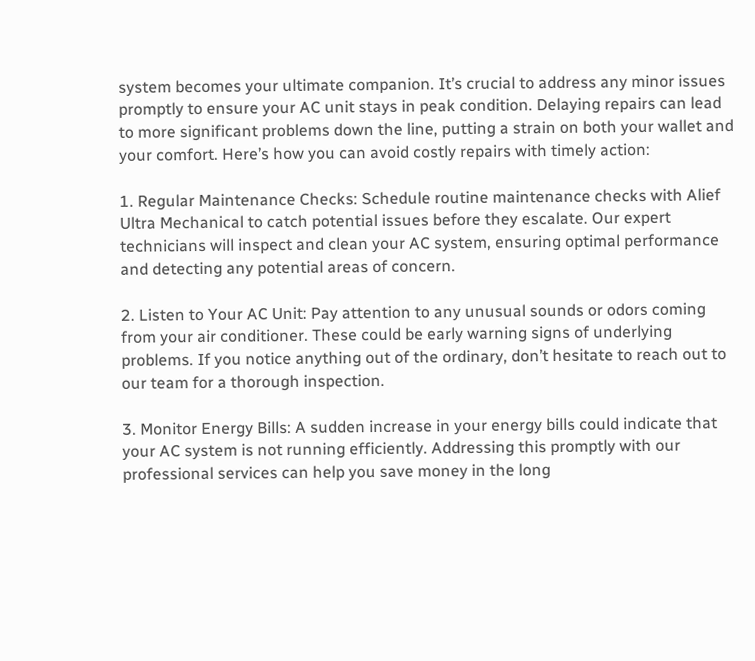system becomes your ultimate companion. It’s crucial to address any minor issues promptly to ensure your AC unit stays in peak condition. Delaying repairs can lead to more significant problems down the line, putting a strain on both your wallet and your comfort. Here’s how you can avoid costly repairs with timely action:

1. Regular Maintenance Checks: Schedule routine maintenance checks with Alief Ultra Mechanical to catch potential issues before they escalate. Our expert technicians will inspect and clean your AC system, ensuring optimal performance and detecting any potential areas of concern.

2. Listen to Your AC Unit: Pay attention to any unusual sounds or odors coming from your air conditioner. These could be early warning signs of underlying problems. If you notice anything out of the ordinary, don’t hesitate to reach out to our team for a thorough inspection.

3. Monitor Energy Bills: A sudden increase in your energy bills could indicate that your AC system is not running efficiently. Addressing this promptly with our professional services can help you save money in the long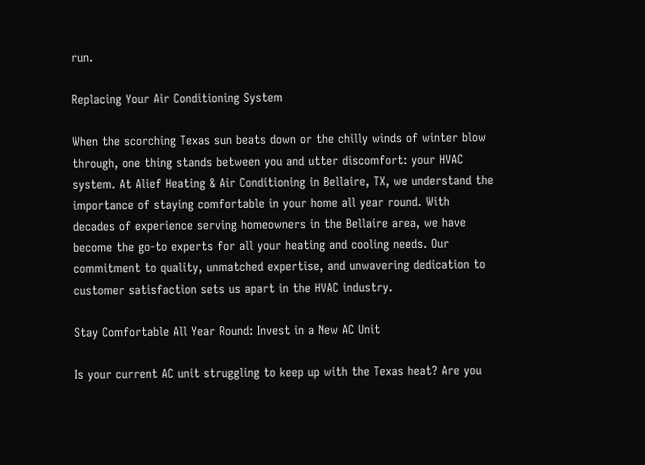run.

Replacing Your Air Conditioning System

When the scorching Texas sun beats down or the chilly winds of winter blow through, one thing stands between you and utter discomfort: your HVAC system. At Alief Heating & Air Conditioning in Bellaire, TX, we understand the importance of staying comfortable in your home all year round. With decades of experience serving homeowners in the Bellaire area, we have become the go-to experts for all your heating and cooling needs. Our commitment to quality, unmatched expertise, and unwavering dedication to customer satisfaction sets us apart in the HVAC industry.

Stay Comfortable All Year Round: Invest in a New AC Unit

Is your current AC unit struggling to keep up with the Texas heat? Are you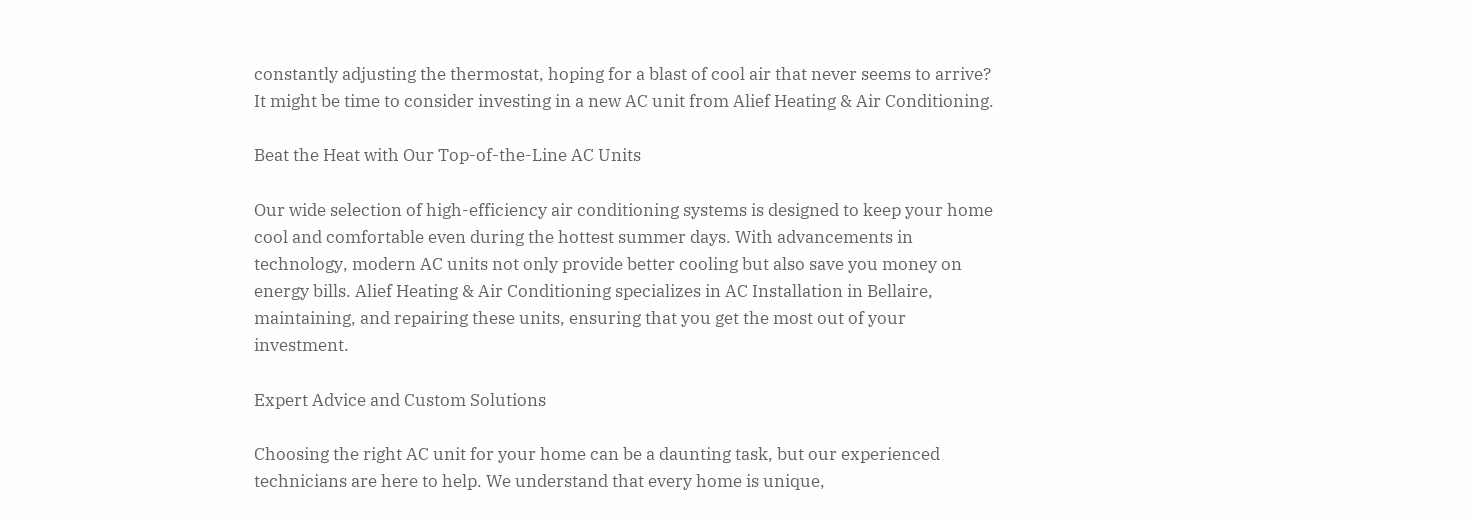constantly adjusting the thermostat, hoping for a blast of cool air that never seems to arrive? It might be time to consider investing in a new AC unit from Alief Heating & Air Conditioning.

Beat the Heat with Our Top-of-the-Line AC Units

Our wide selection of high-efficiency air conditioning systems is designed to keep your home cool and comfortable even during the hottest summer days. With advancements in technology, modern AC units not only provide better cooling but also save you money on energy bills. Alief Heating & Air Conditioning specializes in AC Installation in Bellaire, maintaining, and repairing these units, ensuring that you get the most out of your investment.

Expert Advice and Custom Solutions

Choosing the right AC unit for your home can be a daunting task, but our experienced technicians are here to help. We understand that every home is unique,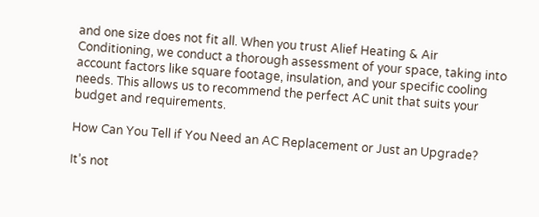and one size does not fit all. When you trust Alief Heating & Air Conditioning, we conduct a thorough assessment of your space, taking into account factors like square footage, insulation, and your specific cooling needs. This allows us to recommend the perfect AC unit that suits your budget and requirements.

How Can You Tell if You Need an AC Replacement or Just an Upgrade?

It’s not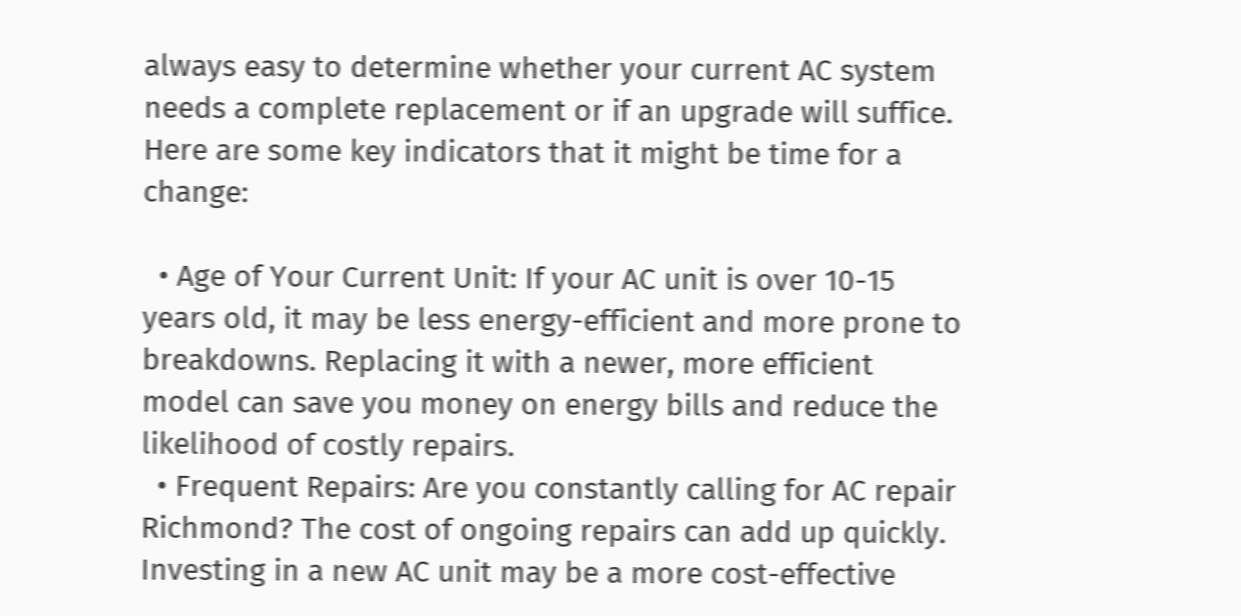always easy to determine whether your current AC system needs a complete replacement or if an upgrade will suffice. Here are some key indicators that it might be time for a change:

  • Age of Your Current Unit: If your AC unit is over 10-15 years old, it may be less energy-efficient and more prone to breakdowns. Replacing it with a newer, more efficient model can save you money on energy bills and reduce the likelihood of costly repairs.
  • Frequent Repairs: Are you constantly calling for AC repair Richmond? The cost of ongoing repairs can add up quickly. Investing in a new AC unit may be a more cost-effective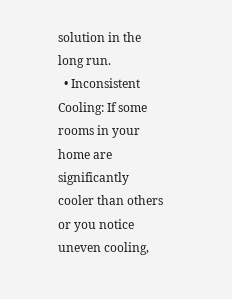solution in the long run.
  • Inconsistent Cooling: If some rooms in your home are significantly cooler than others or you notice uneven cooling,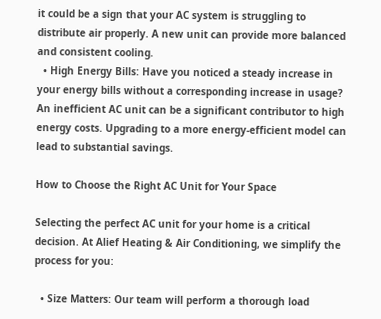it could be a sign that your AC system is struggling to distribute air properly. A new unit can provide more balanced and consistent cooling.
  • High Energy Bills: Have you noticed a steady increase in your energy bills without a corresponding increase in usage? An inefficient AC unit can be a significant contributor to high energy costs. Upgrading to a more energy-efficient model can lead to substantial savings.

How to Choose the Right AC Unit for Your Space

Selecting the perfect AC unit for your home is a critical decision. At Alief Heating & Air Conditioning, we simplify the process for you:

  • Size Matters: Our team will perform a thorough load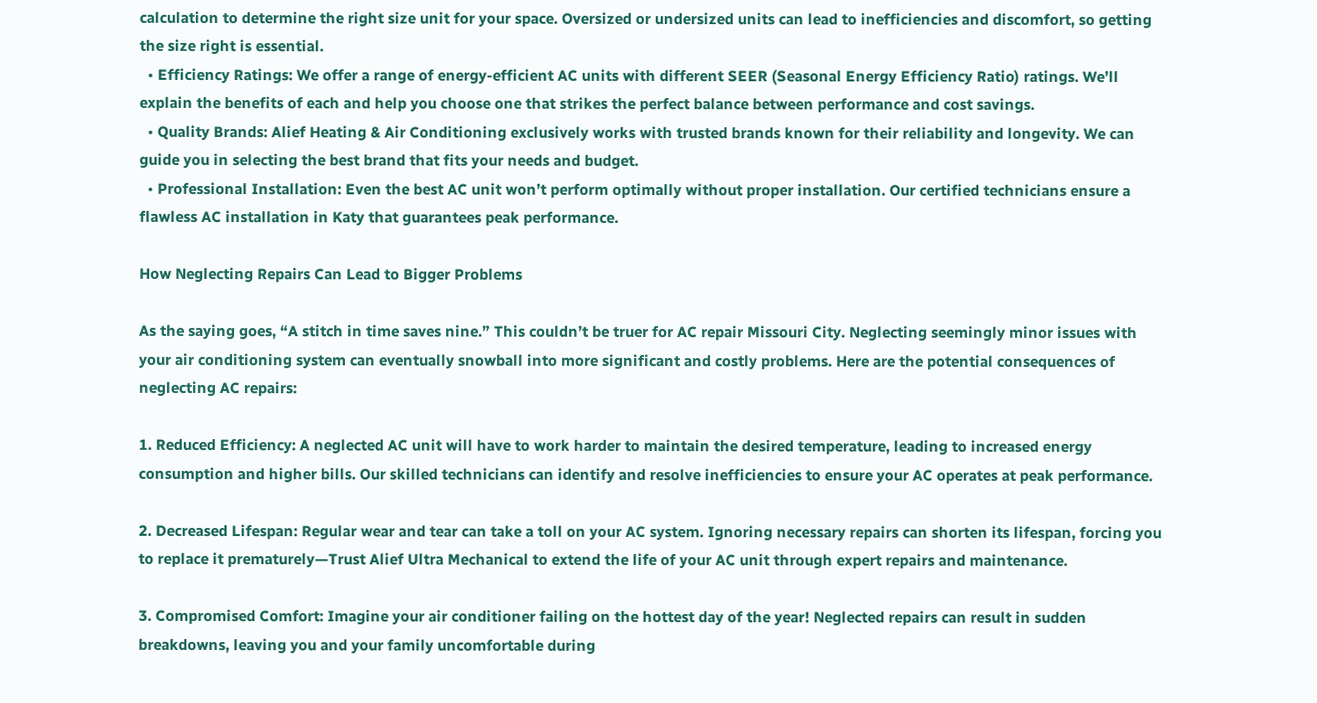calculation to determine the right size unit for your space. Oversized or undersized units can lead to inefficiencies and discomfort, so getting the size right is essential.
  • Efficiency Ratings: We offer a range of energy-efficient AC units with different SEER (Seasonal Energy Efficiency Ratio) ratings. We’ll explain the benefits of each and help you choose one that strikes the perfect balance between performance and cost savings.
  • Quality Brands: Alief Heating & Air Conditioning exclusively works with trusted brands known for their reliability and longevity. We can guide you in selecting the best brand that fits your needs and budget.
  • Professional Installation: Even the best AC unit won’t perform optimally without proper installation. Our certified technicians ensure a flawless AC installation in Katy that guarantees peak performance.

How Neglecting Repairs Can Lead to Bigger Problems

As the saying goes, “A stitch in time saves nine.” This couldn’t be truer for AC repair Missouri City. Neglecting seemingly minor issues with your air conditioning system can eventually snowball into more significant and costly problems. Here are the potential consequences of neglecting AC repairs:

1. Reduced Efficiency: A neglected AC unit will have to work harder to maintain the desired temperature, leading to increased energy consumption and higher bills. Our skilled technicians can identify and resolve inefficiencies to ensure your AC operates at peak performance.

2. Decreased Lifespan: Regular wear and tear can take a toll on your AC system. Ignoring necessary repairs can shorten its lifespan, forcing you to replace it prematurely—Trust Alief Ultra Mechanical to extend the life of your AC unit through expert repairs and maintenance.

3. Compromised Comfort: Imagine your air conditioner failing on the hottest day of the year! Neglected repairs can result in sudden breakdowns, leaving you and your family uncomfortable during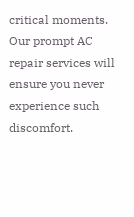critical moments. Our prompt AC repair services will ensure you never experience such discomfort.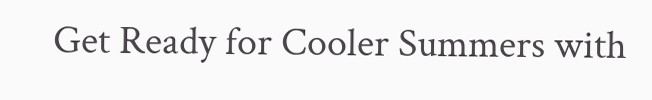Get Ready for Cooler Summers with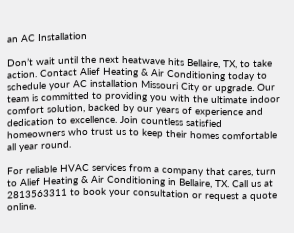an AC Installation

Don’t wait until the next heatwave hits Bellaire, TX, to take action. Contact Alief Heating & Air Conditioning today to schedule your AC installation Missouri City or upgrade. Our team is committed to providing you with the ultimate indoor comfort solution, backed by our years of experience and dedication to excellence. Join countless satisfied homeowners who trust us to keep their homes comfortable all year round.

For reliable HVAC services from a company that cares, turn to Alief Heating & Air Conditioning in Bellaire, TX. Call us at 2813563311 to book your consultation or request a quote online.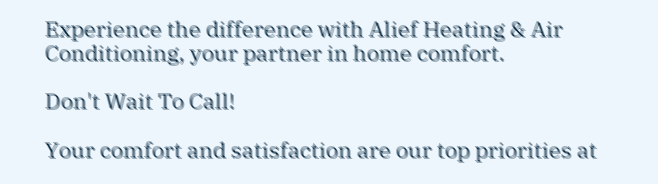Experience the difference with Alief Heating & Air Conditioning, your partner in home comfort.

Don't Wait To Call!

Your comfort and satisfaction are our top priorities at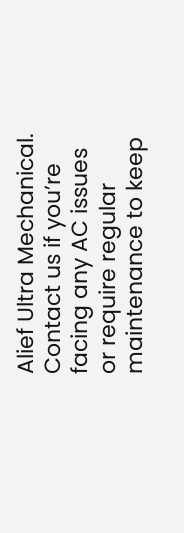Alief Ultra Mechanical. Contact us if you’re facing any AC issues or require regular maintenance to keep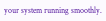your system running smoothly.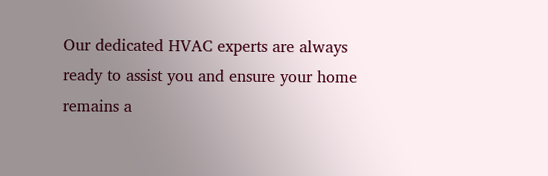Our dedicated HVAC experts are always ready to assist you and ensure your home remains a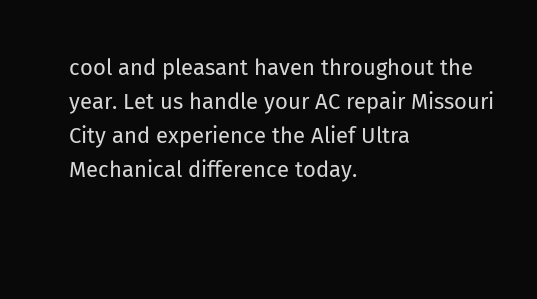cool and pleasant haven throughout the year. Let us handle your AC repair Missouri City and experience the Alief Ultra Mechanical difference today.